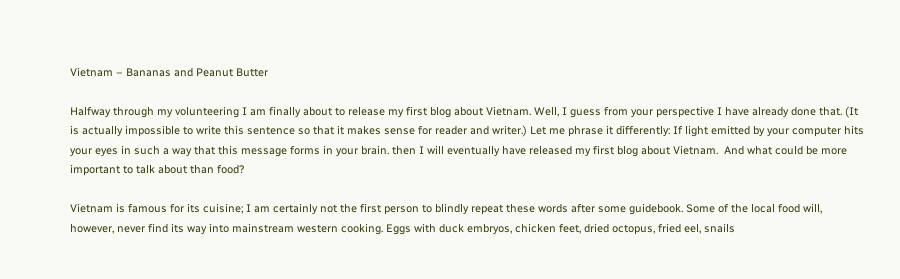Vietnam – Bananas and Peanut Butter

Halfway through my volunteering I am finally about to release my first blog about Vietnam. Well, I guess from your perspective I have already done that. (It is actually impossible to write this sentence so that it makes sense for reader and writer.) Let me phrase it differently: If light emitted by your computer hits your eyes in such a way that this message forms in your brain. then I will eventually have released my first blog about Vietnam.  And what could be more important to talk about than food?

Vietnam is famous for its cuisine; I am certainly not the first person to blindly repeat these words after some guidebook. Some of the local food will, however, never find its way into mainstream western cooking. Eggs with duck embryos, chicken feet, dried octopus, fried eel, snails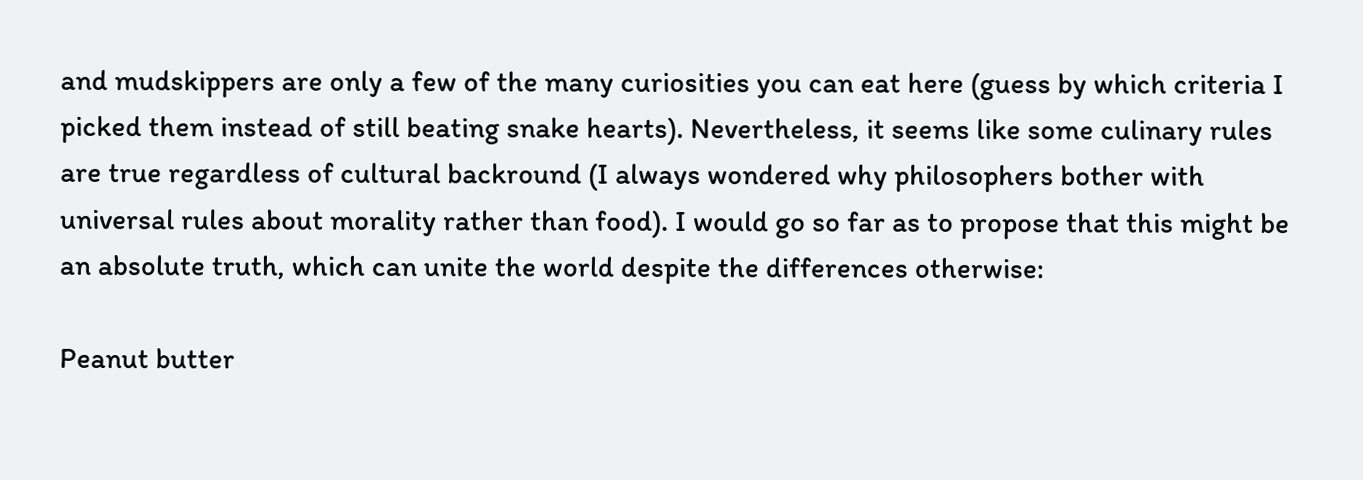and mudskippers are only a few of the many curiosities you can eat here (guess by which criteria I picked them instead of still beating snake hearts). Nevertheless, it seems like some culinary rules are true regardless of cultural backround (I always wondered why philosophers bother with universal rules about morality rather than food). I would go so far as to propose that this might be an absolute truth, which can unite the world despite the differences otherwise:

Peanut butter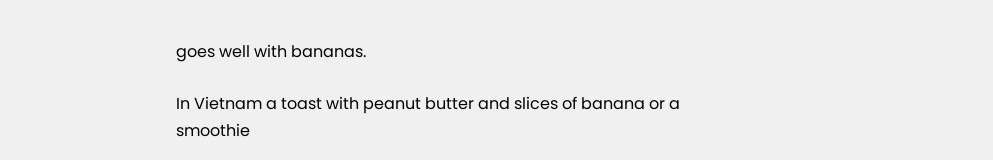goes well with bananas.

In Vietnam a toast with peanut butter and slices of banana or a smoothie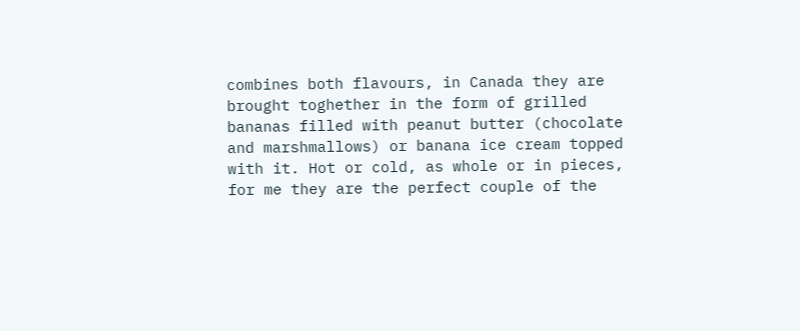combines both flavours, in Canada they are brought toghether in the form of grilled bananas filled with peanut butter (chocolate and marshmallows) or banana ice cream topped with it. Hot or cold, as whole or in pieces, for me they are the perfect couple of the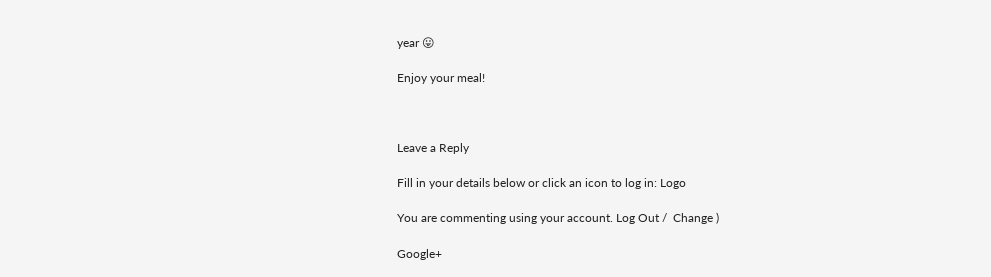year 😛

Enjoy your meal!



Leave a Reply

Fill in your details below or click an icon to log in: Logo

You are commenting using your account. Log Out /  Change )

Google+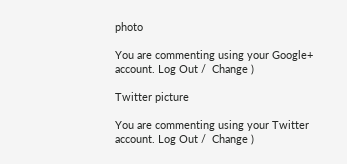photo

You are commenting using your Google+ account. Log Out /  Change )

Twitter picture

You are commenting using your Twitter account. Log Out /  Change )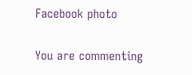Facebook photo

You are commenting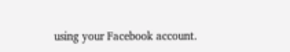using your Facebook account.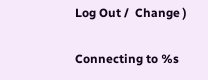Log Out /  Change )

Connecting to %s